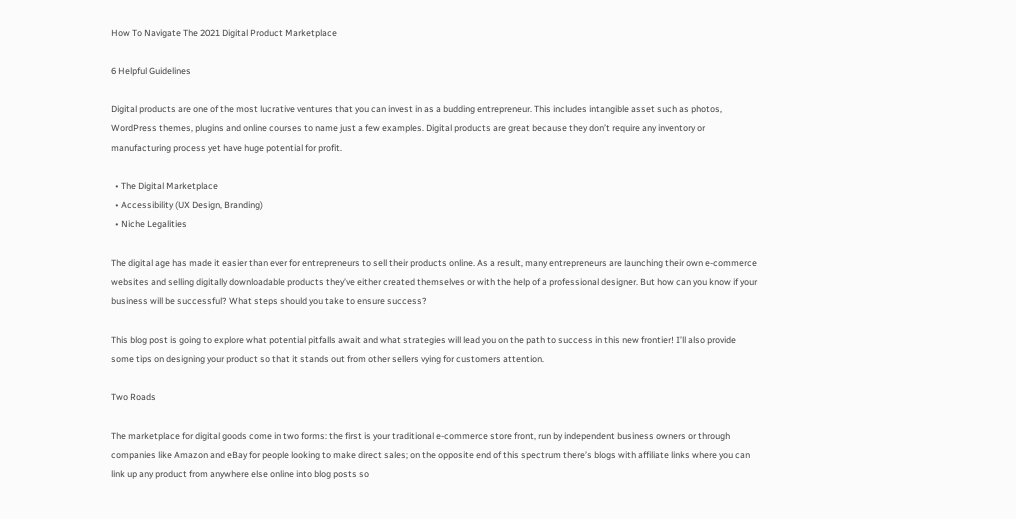How To Navigate The 2021 Digital Product Marketplace

6 Helpful Guidelines

Digital products are one of the most lucrative ventures that you can invest in as a budding entrepreneur. This includes intangible asset such as photos, WordPress themes, plugins and online courses to name just a few examples. Digital products are great because they don’t require any inventory or manufacturing process yet have huge potential for profit.

  • The Digital Marketplace
  • Accessibility (UX Design, Branding)
  • Niche Legalities

The digital age has made it easier than ever for entrepreneurs to sell their products online. As a result, many entrepreneurs are launching their own e-commerce websites and selling digitally downloadable products they’ve either created themselves or with the help of a professional designer. But how can you know if your business will be successful? What steps should you take to ensure success?

This blog post is going to explore what potential pitfalls await and what strategies will lead you on the path to success in this new frontier! I’ll also provide some tips on designing your product so that it stands out from other sellers vying for customers attention.

Two Roads

The marketplace for digital goods come in two forms: the first is your traditional e-commerce store front, run by independent business owners or through companies like Amazon and eBay for people looking to make direct sales; on the opposite end of this spectrum there’s blogs with affiliate links where you can link up any product from anywhere else online into blog posts so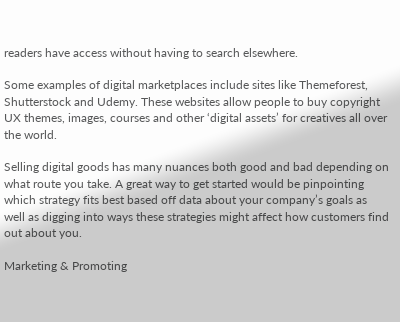readers have access without having to search elsewhere.

Some examples of digital marketplaces include sites like Themeforest, Shutterstock and Udemy. These websites allow people to buy copyright UX themes, images, courses and other ‘digital assets’ for creatives all over the world.

Selling digital goods has many nuances both good and bad depending on what route you take. A great way to get started would be pinpointing which strategy fits best based off data about your company’s goals as well as digging into ways these strategies might affect how customers find out about you.

Marketing & Promoting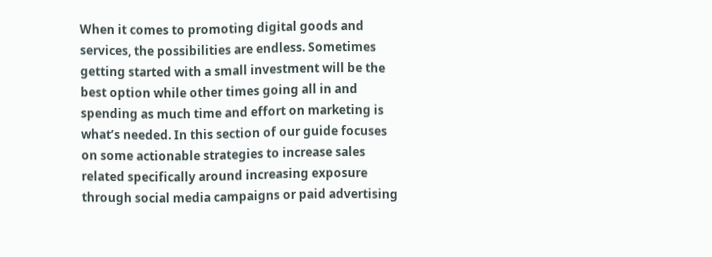When it comes to promoting digital goods and services, the possibilities are endless. Sometimes getting started with a small investment will be the best option while other times going all in and spending as much time and effort on marketing is what’s needed. In this section of our guide focuses on some actionable strategies to increase sales related specifically around increasing exposure through social media campaigns or paid advertising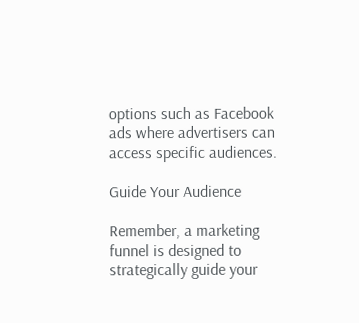options such as Facebook ads where advertisers can access specific audiences.

Guide Your Audience

Remember, a marketing funnel is designed to strategically guide your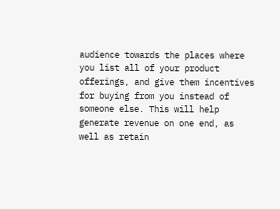audience towards the places where you list all of your product offerings, and give them incentives for buying from you instead of someone else. This will help generate revenue on one end, as well as retain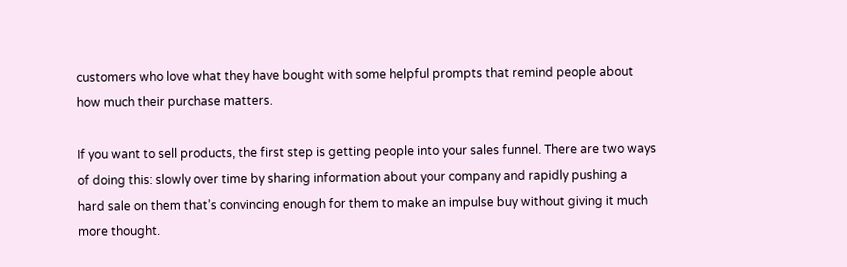customers who love what they have bought with some helpful prompts that remind people about how much their purchase matters.

If you want to sell products, the first step is getting people into your sales funnel. There are two ways of doing this: slowly over time by sharing information about your company and rapidly pushing a hard sale on them that’s convincing enough for them to make an impulse buy without giving it much more thought.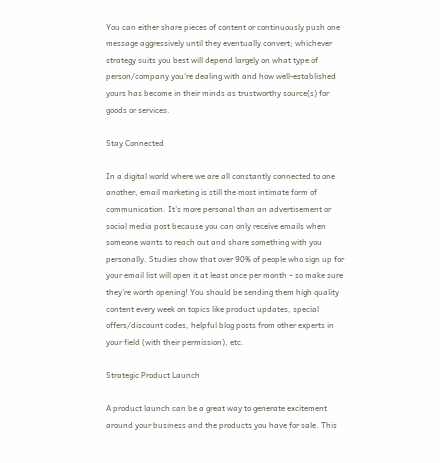You can either share pieces of content or continuously push one message aggressively until they eventually convert; whichever strategy suits you best will depend largely on what type of person/company you’re dealing with and how well-established yours has become in their minds as trustworthy source(s) for goods or services.

Stay Connected

In a digital world where we are all constantly connected to one another, email marketing is still the most intimate form of communication. It’s more personal than an advertisement or social media post because you can only receive emails when someone wants to reach out and share something with you personally. Studies show that over 90% of people who sign up for your email list will open it at least once per month – so make sure they’re worth opening! You should be sending them high quality content every week on topics like product updates, special offers/discount codes, helpful blog posts from other experts in your field (with their permission), etc.

Strategic Product Launch

A product launch can be a great way to generate excitement around your business and the products you have for sale. This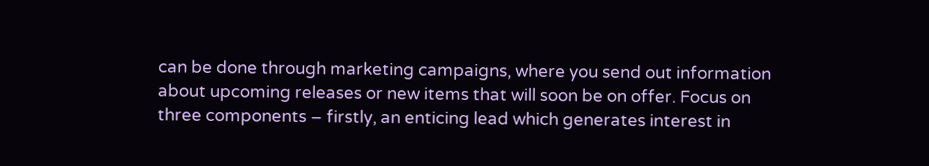can be done through marketing campaigns, where you send out information about upcoming releases or new items that will soon be on offer. Focus on three components – firstly, an enticing lead which generates interest in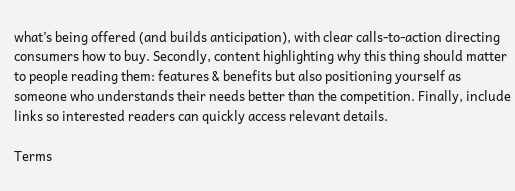what’s being offered (and builds anticipation), with clear calls-to-action directing consumers how to buy. Secondly, content highlighting why this thing should matter to people reading them: features & benefits but also positioning yourself as someone who understands their needs better than the competition. Finally, include links so interested readers can quickly access relevant details.

Terms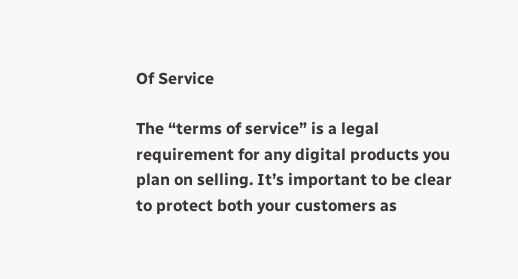Of Service

The “terms of service” is a legal requirement for any digital products you plan on selling. It’s important to be clear to protect both your customers as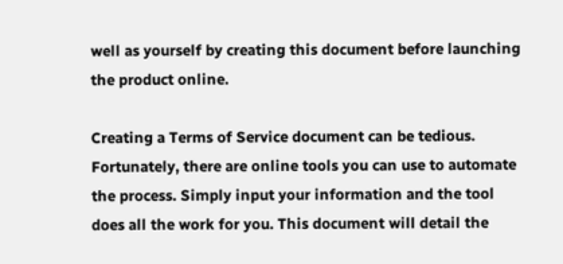well as yourself by creating this document before launching the product online.

Creating a Terms of Service document can be tedious. Fortunately, there are online tools you can use to automate the process. Simply input your information and the tool does all the work for you. This document will detail the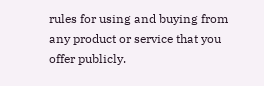rules for using and buying from any product or service that you offer publicly.